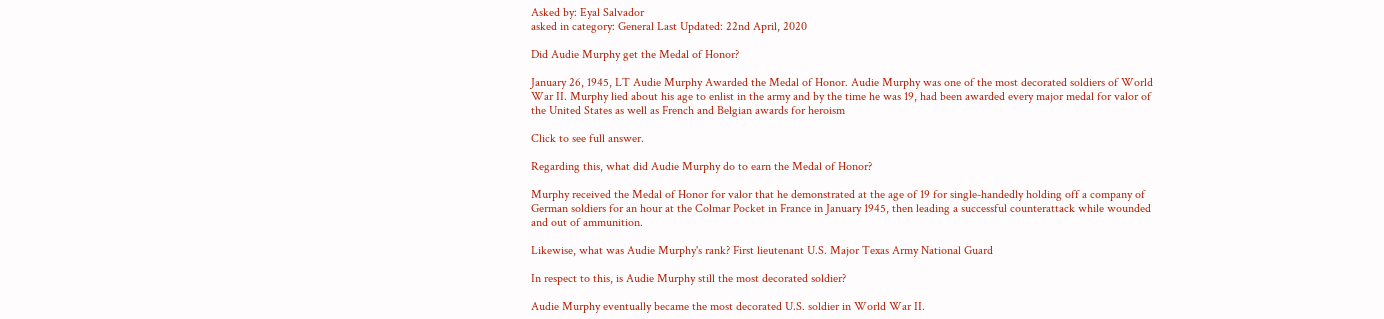Asked by: Eyal Salvador
asked in category: General Last Updated: 22nd April, 2020

Did Audie Murphy get the Medal of Honor?

January 26, 1945, LT Audie Murphy Awarded the Medal of Honor. Audie Murphy was one of the most decorated soldiers of World War II. Murphy lied about his age to enlist in the army and by the time he was 19, had been awarded every major medal for valor of the United States as well as French and Belgian awards for heroism

Click to see full answer.

Regarding this, what did Audie Murphy do to earn the Medal of Honor?

Murphy received the Medal of Honor for valor that he demonstrated at the age of 19 for single-handedly holding off a company of German soldiers for an hour at the Colmar Pocket in France in January 1945, then leading a successful counterattack while wounded and out of ammunition.

Likewise, what was Audie Murphy's rank? First lieutenant U.S. Major Texas Army National Guard

In respect to this, is Audie Murphy still the most decorated soldier?

Audie Murphy eventually became the most decorated U.S. soldier in World War II.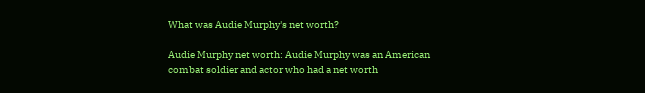What was Audie Murphy's net worth?

Audie Murphy net worth: Audie Murphy was an American combat soldier and actor who had a net worth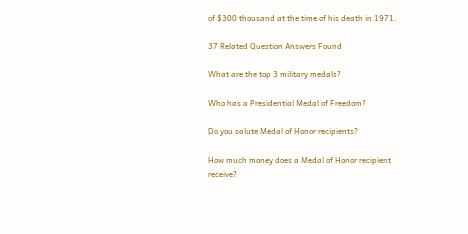of $300 thousand at the time of his death in 1971.

37 Related Question Answers Found

What are the top 3 military medals?

Who has a Presidential Medal of Freedom?

Do you salute Medal of Honor recipients?

How much money does a Medal of Honor recipient receive?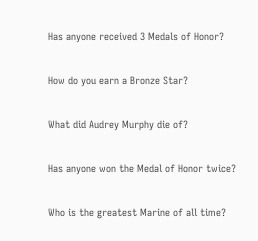Has anyone received 3 Medals of Honor?

How do you earn a Bronze Star?

What did Audrey Murphy die of?

Has anyone won the Medal of Honor twice?

Who is the greatest Marine of all time?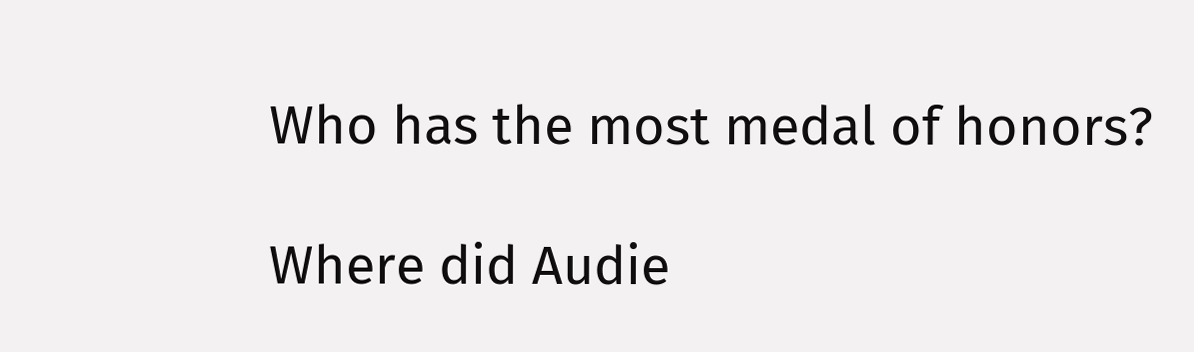Who has the most medal of honors?

Where did Audie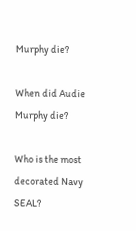Murphy die?

When did Audie Murphy die?

Who is the most decorated Navy SEAL?